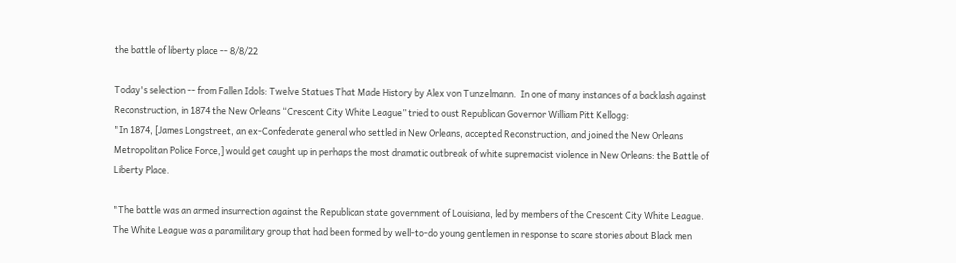the battle of liberty place -- 8/8/22

Today's selection -- from Fallen Idols: Twelve Statues That Made History by Alex von Tunzelmann.  In one of many instances of a backlash against Reconstruction, in 1874 the New Orleans “Crescent City White League” tried to oust Republican Governor William Pitt Kellogg:
"In 1874, [James Longstreet, an ex-Confederate general who settled in New Orleans, accepted Reconstruction, and joined the New Orleans Metropolitan Police Force,] would get caught up in perhaps the most dramatic outbreak of white supremacist violence in New Orleans: the Battle of Liberty Place.

"The battle was an armed insurrection against the Republican state government of Louisiana, led by members of the Crescent City White League. The White League was a paramilitary group that had been formed by well-to-do young gentlemen in response to scare stories about Black men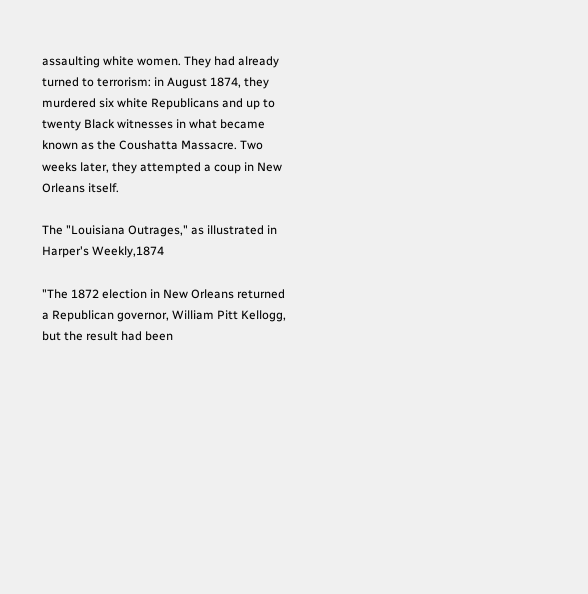assaulting white women. They had already turned to terrorism: in August 1874, they murdered six white Republicans and up to twenty Black witnesses in what became known as the Coushatta Massacre. Two weeks later, they attempted a coup in New Orleans itself.

The "Louisiana Outrages," as illustrated in Harper's Weekly,1874

"The 1872 election in New Orleans returned a Republican governor, William Pitt Kellogg, but the result had been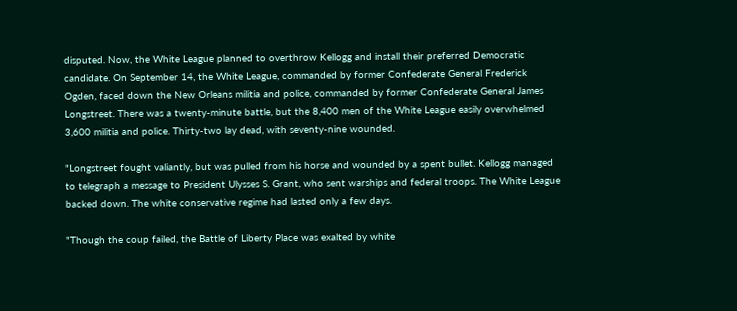disputed. Now, the White League planned to overthrow Kellogg and install their preferred Democratic candidate. On September 14, the White League, commanded by former Confederate General Frederick Ogden, faced down the New Orleans militia and police, commanded by former Confederate General James Longstreet. There was a twenty-minute battle, but the 8,400 men of the White League easily overwhelmed 3,600 militia and police. Thirty-two lay dead, with seventy-nine wounded.

"Longstreet fought valiantly, but was pulled from his horse and wounded by a spent bullet. Kellogg managed to telegraph a message to President Ulysses S. Grant, who sent warships and federal troops. The White League backed down. The white conservative regime had lasted only a few days.

"Though the coup failed, the Battle of Liberty Place was exalted by white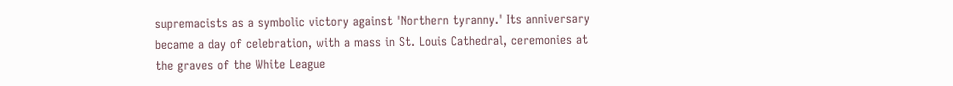supremacists as a symbolic victory against 'Northern tyranny.' Its anniversary became a day of celebration, with a mass in St. Louis Cathedral, ceremonies at the graves of the White League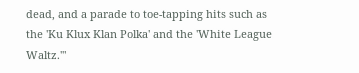dead, and a parade to toe-tapping hits such as the 'Ku Klux Klan Polka' and the 'White League Waltz.'"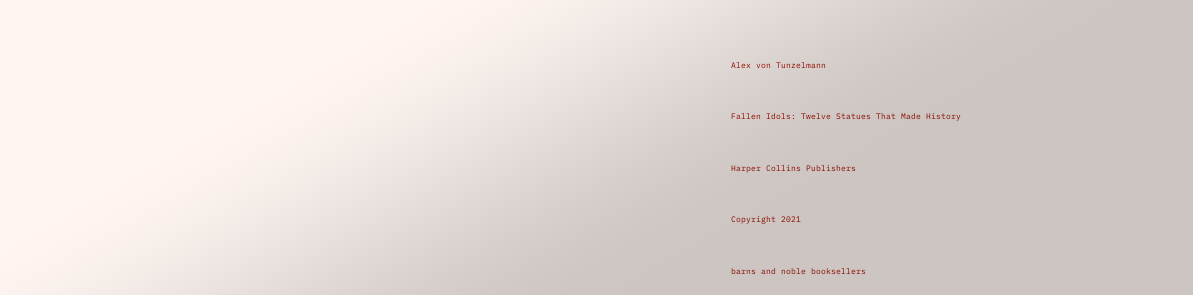Alex von Tunzelmann


Fallen Idols: Twelve Statues That Made History


Harper Collins Publishers


Copyright 2021


barns and noble booksellers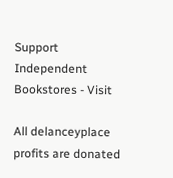Support Independent Bookstores - Visit

All delanceyplace profits are donated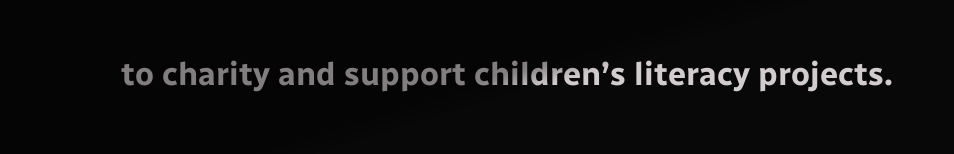to charity and support children’s literacy projects.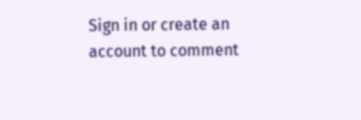Sign in or create an account to comment